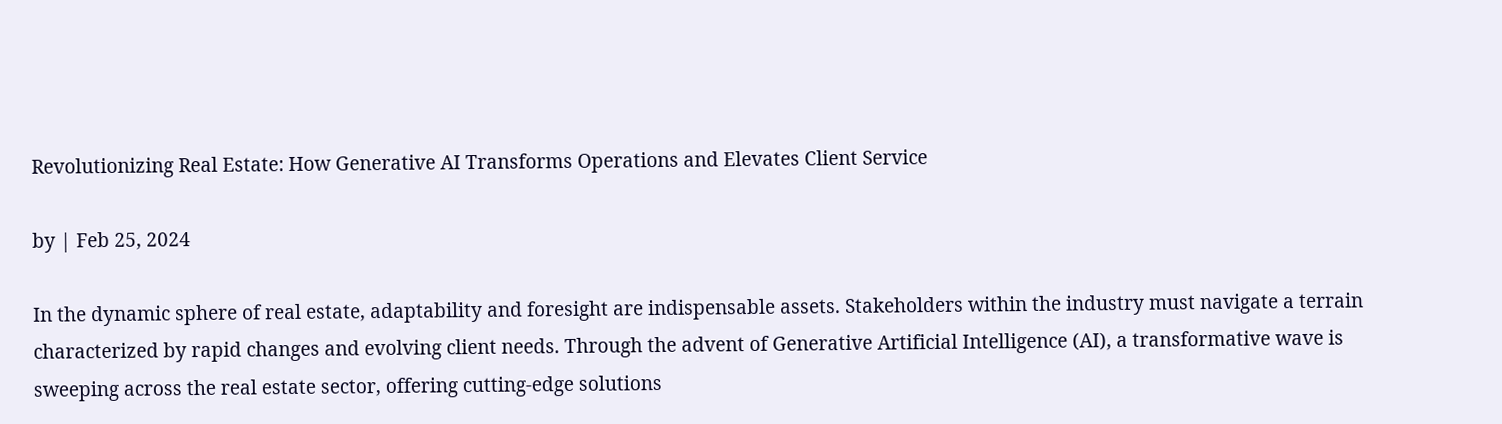Revolutionizing Real Estate: How Generative AI Transforms Operations and Elevates Client Service

by | Feb 25, 2024

In the dynamic sphere of real estate, adaptability and foresight are indispensable assets. Stakeholders within the industry must navigate a terrain characterized by rapid changes and evolving client needs. Through the advent of Generative Artificial Intelligence (AI), a transformative wave is sweeping across the real estate sector, offering cutting-edge solutions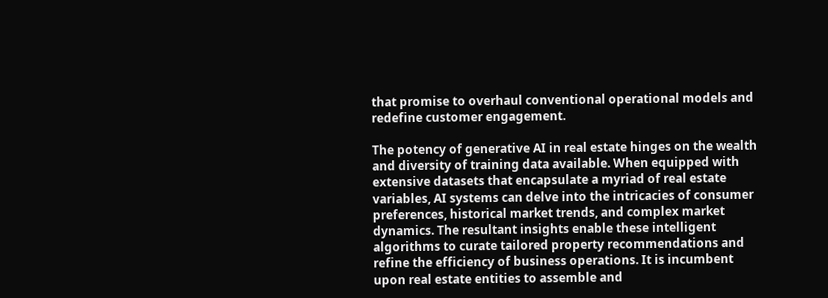that promise to overhaul conventional operational models and redefine customer engagement.

The potency of generative AI in real estate hinges on the wealth and diversity of training data available. When equipped with extensive datasets that encapsulate a myriad of real estate variables, AI systems can delve into the intricacies of consumer preferences, historical market trends, and complex market dynamics. The resultant insights enable these intelligent algorithms to curate tailored property recommendations and refine the efficiency of business operations. It is incumbent upon real estate entities to assemble and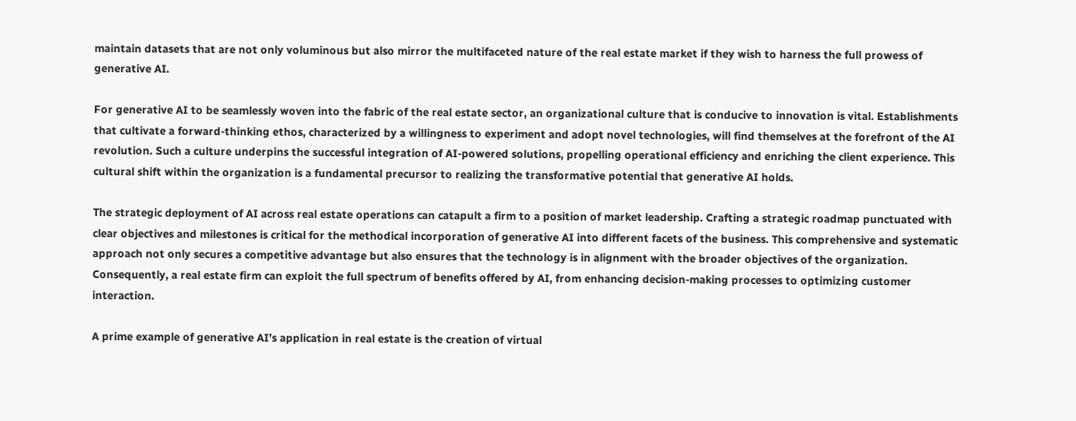maintain datasets that are not only voluminous but also mirror the multifaceted nature of the real estate market if they wish to harness the full prowess of generative AI.

For generative AI to be seamlessly woven into the fabric of the real estate sector, an organizational culture that is conducive to innovation is vital. Establishments that cultivate a forward-thinking ethos, characterized by a willingness to experiment and adopt novel technologies, will find themselves at the forefront of the AI revolution. Such a culture underpins the successful integration of AI-powered solutions, propelling operational efficiency and enriching the client experience. This cultural shift within the organization is a fundamental precursor to realizing the transformative potential that generative AI holds.

The strategic deployment of AI across real estate operations can catapult a firm to a position of market leadership. Crafting a strategic roadmap punctuated with clear objectives and milestones is critical for the methodical incorporation of generative AI into different facets of the business. This comprehensive and systematic approach not only secures a competitive advantage but also ensures that the technology is in alignment with the broader objectives of the organization. Consequently, a real estate firm can exploit the full spectrum of benefits offered by AI, from enhancing decision-making processes to optimizing customer interaction.

A prime example of generative AI’s application in real estate is the creation of virtual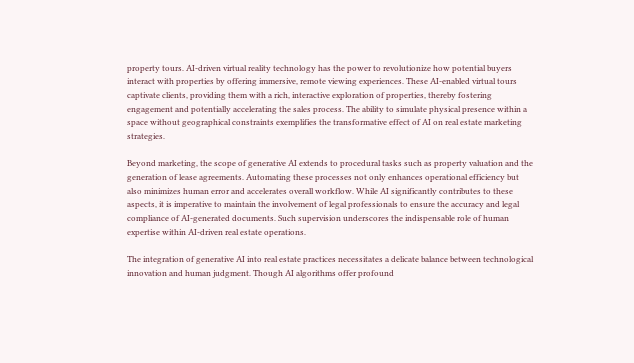property tours. AI-driven virtual reality technology has the power to revolutionize how potential buyers interact with properties by offering immersive, remote viewing experiences. These AI-enabled virtual tours captivate clients, providing them with a rich, interactive exploration of properties, thereby fostering engagement and potentially accelerating the sales process. The ability to simulate physical presence within a space without geographical constraints exemplifies the transformative effect of AI on real estate marketing strategies.

Beyond marketing, the scope of generative AI extends to procedural tasks such as property valuation and the generation of lease agreements. Automating these processes not only enhances operational efficiency but also minimizes human error and accelerates overall workflow. While AI significantly contributes to these aspects, it is imperative to maintain the involvement of legal professionals to ensure the accuracy and legal compliance of AI-generated documents. Such supervision underscores the indispensable role of human expertise within AI-driven real estate operations.

The integration of generative AI into real estate practices necessitates a delicate balance between technological innovation and human judgment. Though AI algorithms offer profound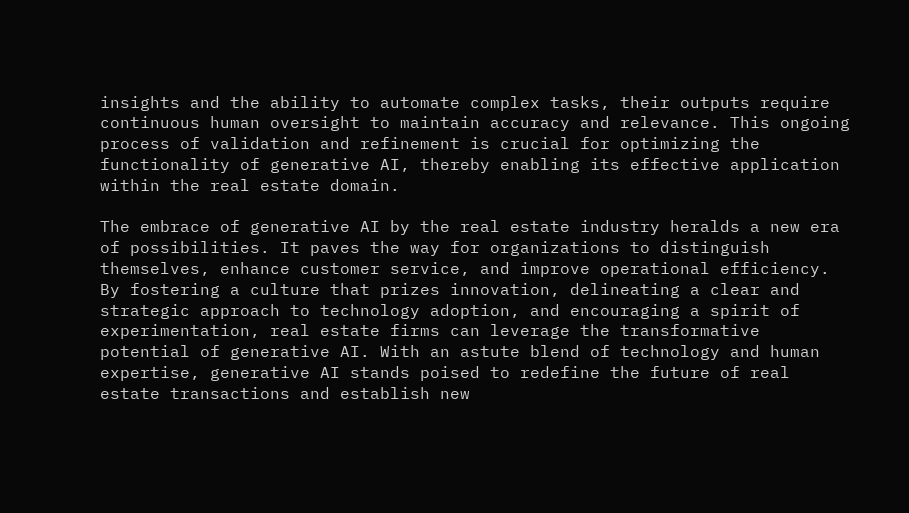insights and the ability to automate complex tasks, their outputs require continuous human oversight to maintain accuracy and relevance. This ongoing process of validation and refinement is crucial for optimizing the functionality of generative AI, thereby enabling its effective application within the real estate domain.

The embrace of generative AI by the real estate industry heralds a new era of possibilities. It paves the way for organizations to distinguish themselves, enhance customer service, and improve operational efficiency. By fostering a culture that prizes innovation, delineating a clear and strategic approach to technology adoption, and encouraging a spirit of experimentation, real estate firms can leverage the transformative potential of generative AI. With an astute blend of technology and human expertise, generative AI stands poised to redefine the future of real estate transactions and establish new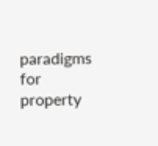paradigms for property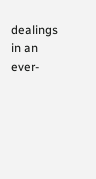dealings in an ever-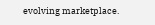evolving marketplace.